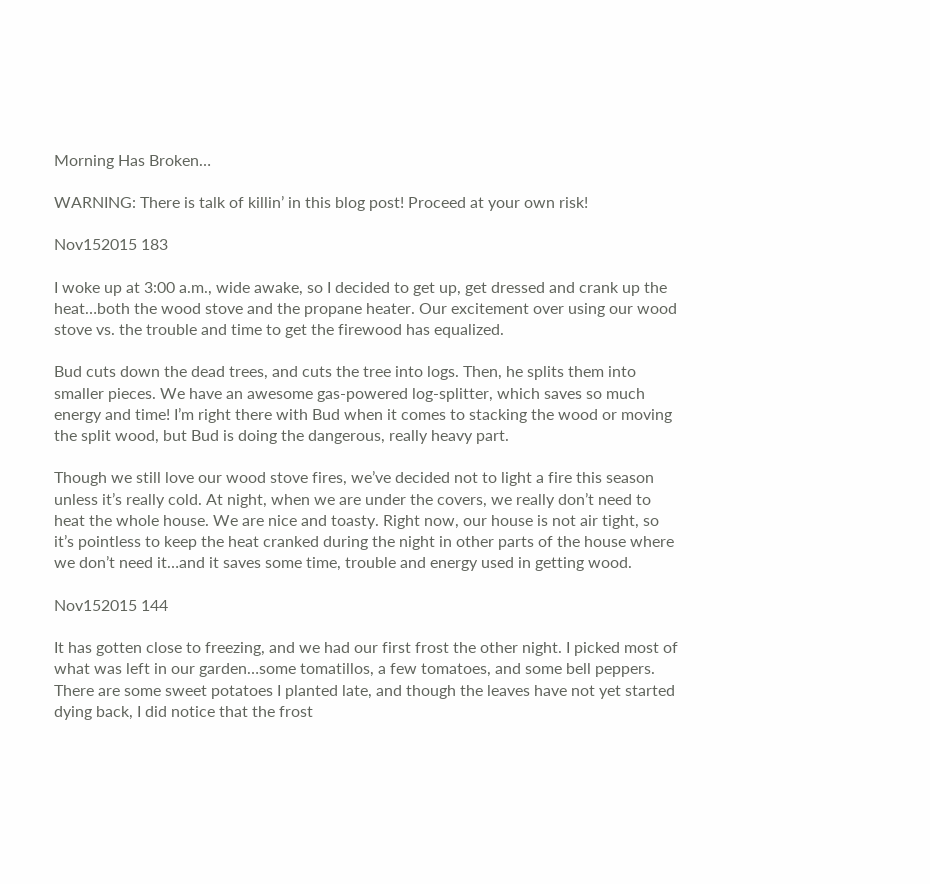Morning Has Broken…

WARNING: There is talk of killin’ in this blog post! Proceed at your own risk!

Nov152015 183

I woke up at 3:00 a.m., wide awake, so I decided to get up, get dressed and crank up the heat…both the wood stove and the propane heater. Our excitement over using our wood stove vs. the trouble and time to get the firewood has equalized.

Bud cuts down the dead trees, and cuts the tree into logs. Then, he splits them into smaller pieces. We have an awesome gas-powered log-splitter, which saves so much energy and time! I’m right there with Bud when it comes to stacking the wood or moving the split wood, but Bud is doing the dangerous, really heavy part.

Though we still love our wood stove fires, we’ve decided not to light a fire this season unless it’s really cold. At night, when we are under the covers, we really don’t need to heat the whole house. We are nice and toasty. Right now, our house is not air tight, so it’s pointless to keep the heat cranked during the night in other parts of the house where we don’t need it…and it saves some time, trouble and energy used in getting wood.

Nov152015 144

It has gotten close to freezing, and we had our first frost the other night. I picked most of what was left in our garden…some tomatillos, a few tomatoes, and some bell peppers. There are some sweet potatoes I planted late, and though the leaves have not yet started dying back, I did notice that the frost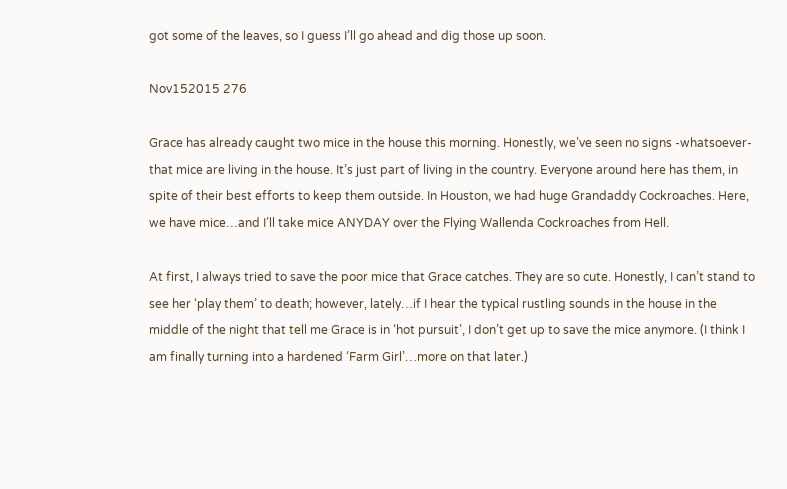got some of the leaves, so I guess I’ll go ahead and dig those up soon.

Nov152015 276

Grace has already caught two mice in the house this morning. Honestly, we’ve seen no signs -whatsoever- that mice are living in the house. It’s just part of living in the country. Everyone around here has them, in spite of their best efforts to keep them outside. In Houston, we had huge Grandaddy Cockroaches. Here, we have mice…and I’ll take mice ANYDAY over the Flying Wallenda Cockroaches from Hell.

At first, I always tried to save the poor mice that Grace catches. They are so cute. Honestly, I can’t stand to see her ‘play them’ to death; however, lately…if I hear the typical rustling sounds in the house in the middle of the night that tell me Grace is in ‘hot pursuit’, I don’t get up to save the mice anymore. (I think I am finally turning into a hardened ‘Farm Girl’…more on that later.)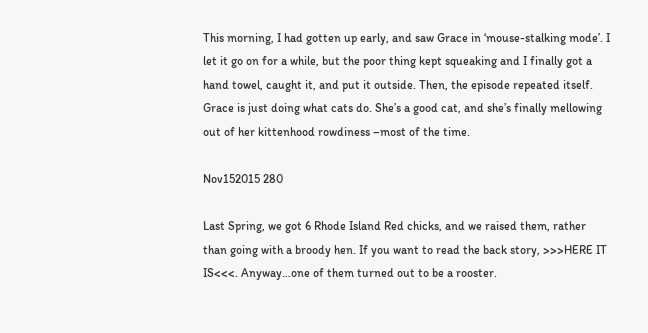This morning, I had gotten up early, and saw Grace in ‘mouse-stalking mode’. I let it go on for a while, but the poor thing kept squeaking and I finally got a hand towel, caught it, and put it outside. Then, the episode repeated itself. Grace is just doing what cats do. She’s a good cat, and she’s finally mellowing out of her kittenhood rowdiness –most of the time.

Nov152015 280

Last Spring, we got 6 Rhode Island Red chicks, and we raised them, rather than going with a broody hen. If you want to read the back story, >>>HERE IT IS<<<. Anyway…one of them turned out to be a rooster.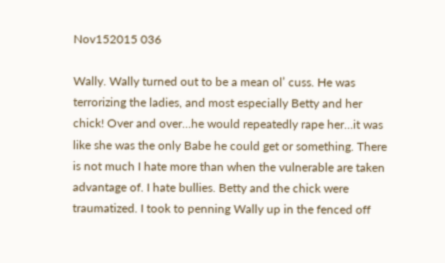Nov152015 036

Wally. Wally turned out to be a mean ol’ cuss. He was terrorizing the ladies, and most especially Betty and her chick! Over and over…he would repeatedly rape her…it was like she was the only Babe he could get or something. There is not much I hate more than when the vulnerable are taken advantage of. I hate bullies. Betty and the chick were traumatized. I took to penning Wally up in the fenced off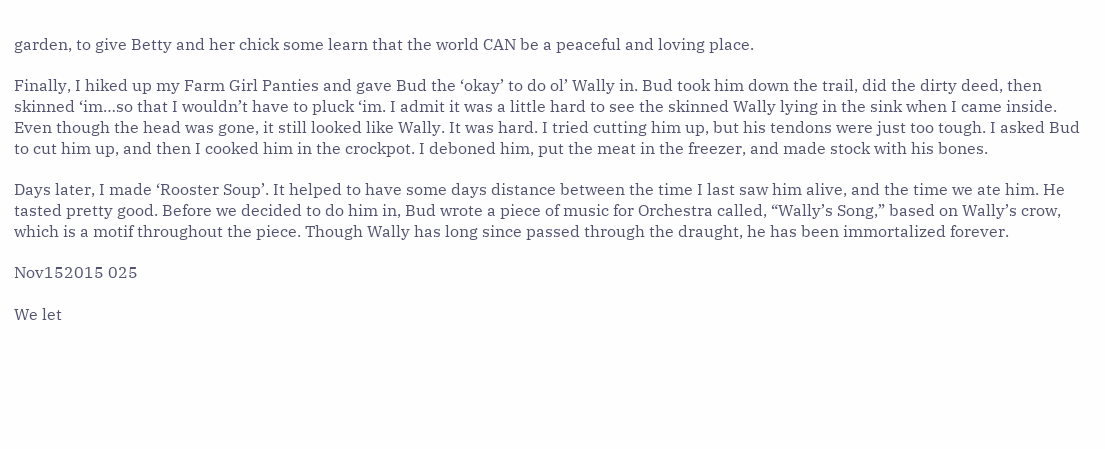garden, to give Betty and her chick some learn that the world CAN be a peaceful and loving place.

Finally, I hiked up my Farm Girl Panties and gave Bud the ‘okay’ to do ol’ Wally in. Bud took him down the trail, did the dirty deed, then skinned ‘im…so that I wouldn’t have to pluck ‘im. I admit it was a little hard to see the skinned Wally lying in the sink when I came inside. Even though the head was gone, it still looked like Wally. It was hard. I tried cutting him up, but his tendons were just too tough. I asked Bud to cut him up, and then I cooked him in the crockpot. I deboned him, put the meat in the freezer, and made stock with his bones.

Days later, I made ‘Rooster Soup’. It helped to have some days distance between the time I last saw him alive, and the time we ate him. He tasted pretty good. Before we decided to do him in, Bud wrote a piece of music for Orchestra called, “Wally’s Song,” based on Wally’s crow, which is a motif throughout the piece. Though Wally has long since passed through the draught, he has been immortalized forever.

Nov152015 025

We let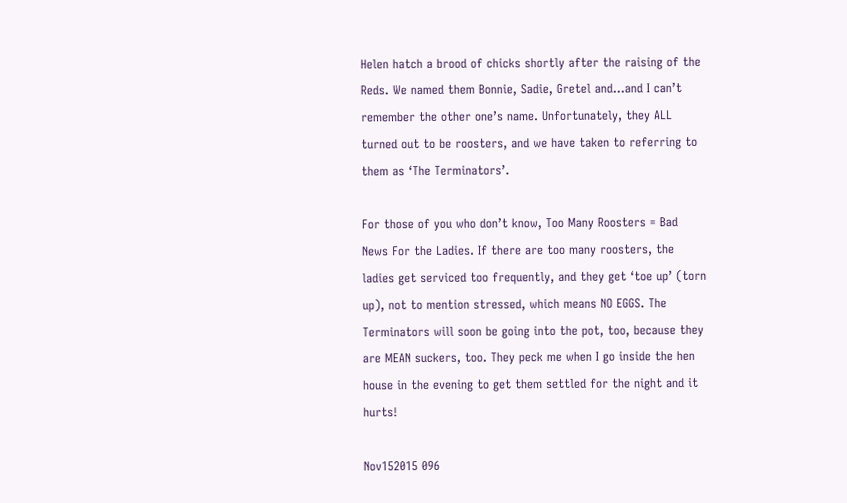Helen hatch a brood of chicks shortly after the raising of the Reds. We named them Bonnie, Sadie, Gretel and…and I can’t remember the other one’s name. Unfortunately, they ALL turned out to be roosters, and we have taken to referring to them as ‘The Terminators’.

For those of you who don’t know, Too Many Roosters = Bad News For the Ladies. If there are too many roosters, the ladies get serviced too frequently, and they get ‘toe up’ (torn up), not to mention stressed, which means NO EGGS. The Terminators will soon be going into the pot, too, because they are MEAN suckers, too. They peck me when I go inside the hen house in the evening to get them settled for the night and it hurts!

Nov152015 096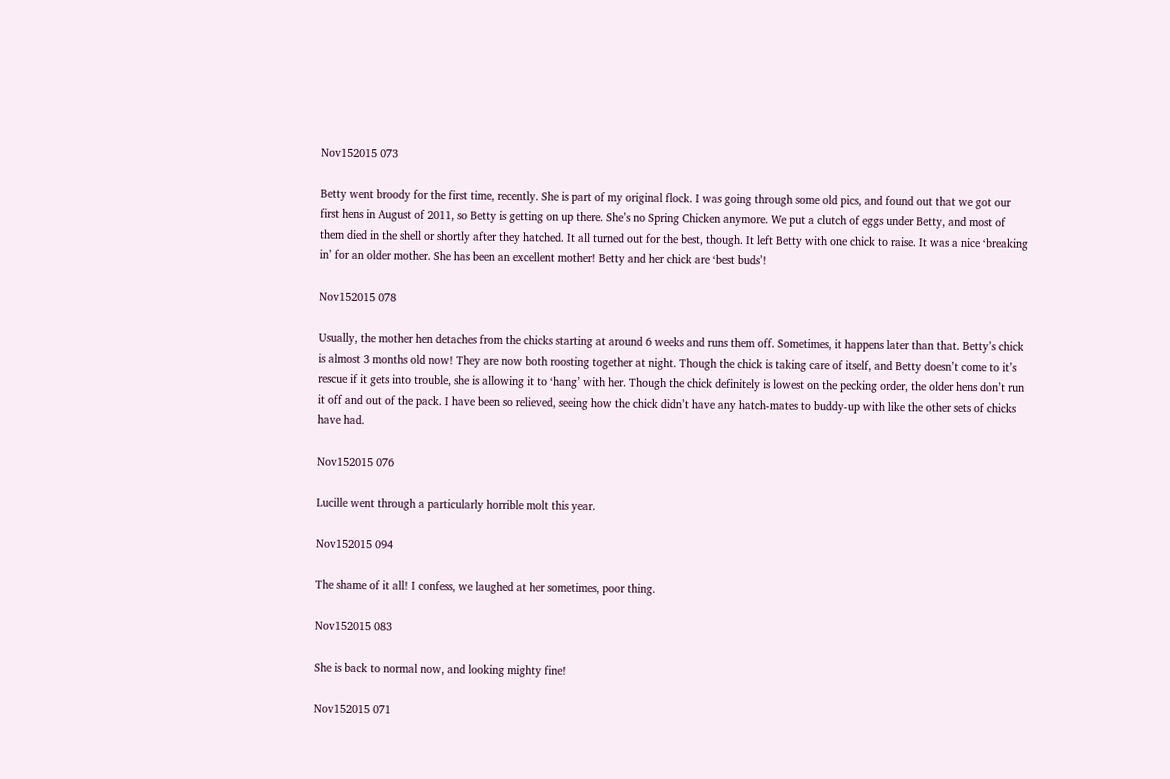Nov152015 073

Betty went broody for the first time, recently. She is part of my original flock. I was going through some old pics, and found out that we got our first hens in August of 2011, so Betty is getting on up there. She’s no Spring Chicken anymore. We put a clutch of eggs under Betty, and most of them died in the shell or shortly after they hatched. It all turned out for the best, though. It left Betty with one chick to raise. It was a nice ‘breaking in’ for an older mother. She has been an excellent mother! Betty and her chick are ‘best buds’!

Nov152015 078

Usually, the mother hen detaches from the chicks starting at around 6 weeks and runs them off. Sometimes, it happens later than that. Betty’s chick is almost 3 months old now! They are now both roosting together at night. Though the chick is taking care of itself, and Betty doesn’t come to it’s rescue if it gets into trouble, she is allowing it to ‘hang’ with her. Though the chick definitely is lowest on the pecking order, the older hens don’t run it off and out of the pack. I have been so relieved, seeing how the chick didn’t have any hatch-mates to buddy-up with like the other sets of chicks have had.

Nov152015 076

Lucille went through a particularly horrible molt this year.

Nov152015 094

The shame of it all! I confess, we laughed at her sometimes, poor thing.

Nov152015 083

She is back to normal now, and looking mighty fine!

Nov152015 071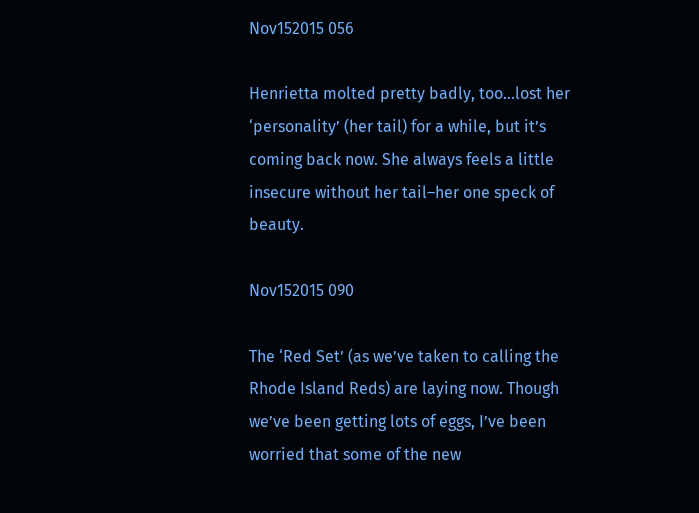Nov152015 056

Henrietta molted pretty badly, too…lost her ‘personality’ (her tail) for a while, but it’s coming back now. She always feels a little insecure without her tail–her one speck of beauty.

Nov152015 090

The ‘Red Set’ (as we’ve taken to calling the Rhode Island Reds) are laying now. Though we’ve been getting lots of eggs, I’ve been worried that some of the new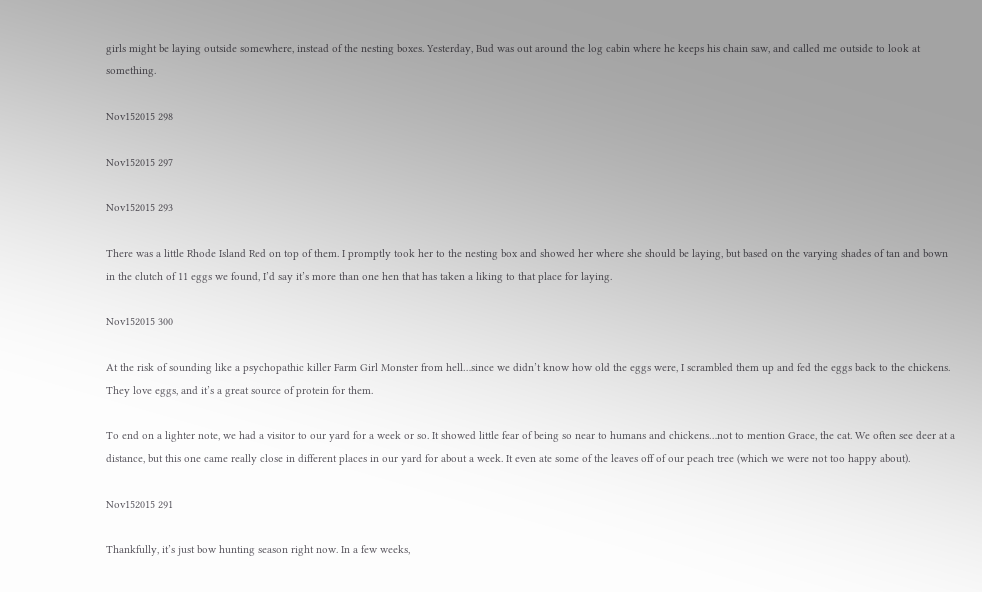girls might be laying outside somewhere, instead of the nesting boxes. Yesterday, Bud was out around the log cabin where he keeps his chain saw, and called me outside to look at something.

Nov152015 298

Nov152015 297

Nov152015 293

There was a little Rhode Island Red on top of them. I promptly took her to the nesting box and showed her where she should be laying, but based on the varying shades of tan and bown in the clutch of 11 eggs we found, I’d say it’s more than one hen that has taken a liking to that place for laying.

Nov152015 300

At the risk of sounding like a psychopathic killer Farm Girl Monster from hell…since we didn’t know how old the eggs were, I scrambled them up and fed the eggs back to the chickens. They love eggs, and it’s a great source of protein for them.

To end on a lighter note, we had a visitor to our yard for a week or so. It showed little fear of being so near to humans and chickens…not to mention Grace, the cat. We often see deer at a distance, but this one came really close in different places in our yard for about a week. It even ate some of the leaves off of our peach tree (which we were not too happy about).

Nov152015 291

Thankfully, it’s just bow hunting season right now. In a few weeks,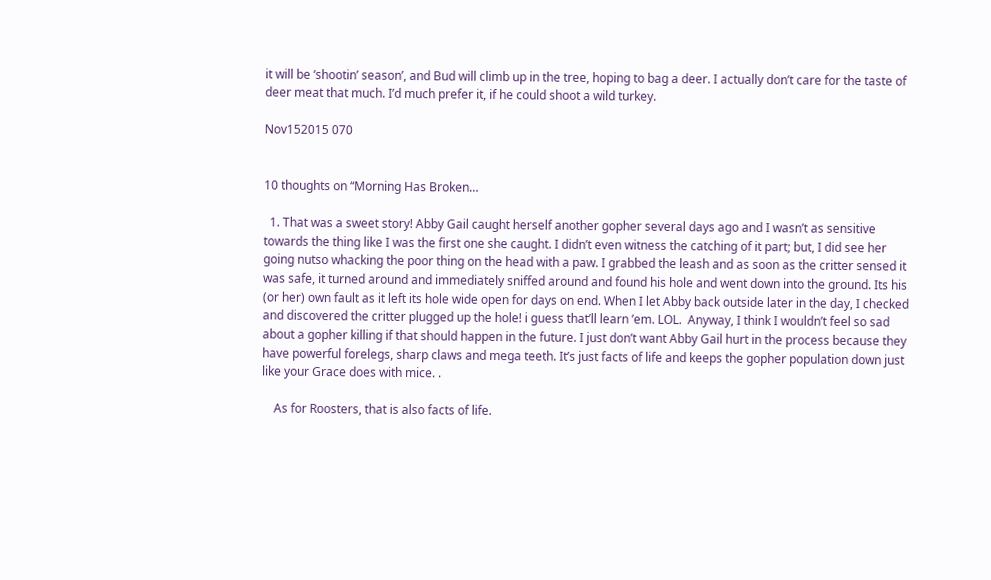it will be ‘shootin’ season’, and Bud will climb up in the tree, hoping to bag a deer. I actually don’t care for the taste of deer meat that much. I’d much prefer it, if he could shoot a wild turkey.

Nov152015 070


10 thoughts on “Morning Has Broken…

  1. That was a sweet story! Abby Gail caught herself another gopher several days ago and I wasn’t as sensitive towards the thing like I was the first one she caught. I didn’t even witness the catching of it part; but, I did see her going nutso whacking the poor thing on the head with a paw. I grabbed the leash and as soon as the critter sensed it was safe, it turned around and immediately sniffed around and found his hole and went down into the ground. Its his (or her) own fault as it left its hole wide open for days on end. When I let Abby back outside later in the day, I checked and discovered the critter plugged up the hole! i guess that’ll learn ’em. LOL.  Anyway, I think I wouldn’t feel so sad about a gopher killing if that should happen in the future. I just don’t want Abby Gail hurt in the process because they have powerful forelegs, sharp claws and mega teeth. It’s just facts of life and keeps the gopher population down just like your Grace does with mice. .

    As for Roosters, that is also facts of life.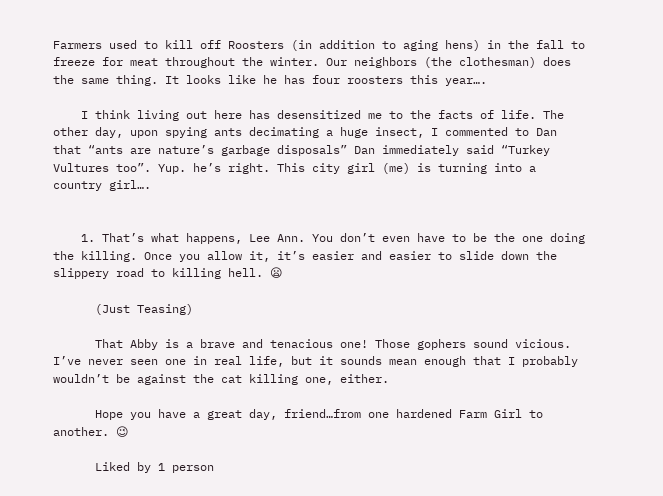Farmers used to kill off Roosters (in addition to aging hens) in the fall to freeze for meat throughout the winter. Our neighbors (the clothesman) does the same thing. It looks like he has four roosters this year….

    I think living out here has desensitized me to the facts of life. The other day, upon spying ants decimating a huge insect, I commented to Dan that “ants are nature’s garbage disposals” Dan immediately said “Turkey Vultures too”. Yup. he’s right. This city girl (me) is turning into a country girl….


    1. That’s what happens, Lee Ann. You don’t even have to be the one doing the killing. Once you allow it, it’s easier and easier to slide down the slippery road to killing hell. 😦

      (Just Teasing)

      That Abby is a brave and tenacious one! Those gophers sound vicious. I’ve never seen one in real life, but it sounds mean enough that I probably wouldn’t be against the cat killing one, either.

      Hope you have a great day, friend…from one hardened Farm Girl to another. 😉

      Liked by 1 person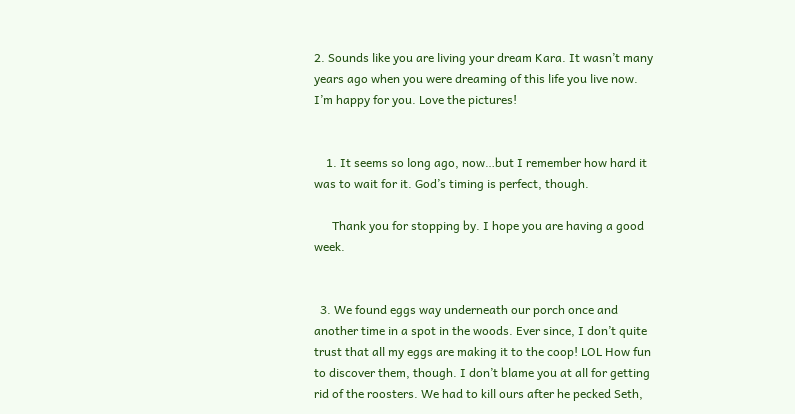2. Sounds like you are living your dream Kara. It wasn’t many years ago when you were dreaming of this life you live now. I’m happy for you. Love the pictures!


    1. It seems so long ago, now…but I remember how hard it was to wait for it. God’s timing is perfect, though.

      Thank you for stopping by. I hope you are having a good week.


  3. We found eggs way underneath our porch once and another time in a spot in the woods. Ever since, I don’t quite trust that all my eggs are making it to the coop! LOL How fun to discover them, though. I don’t blame you at all for getting rid of the roosters. We had to kill ours after he pecked Seth,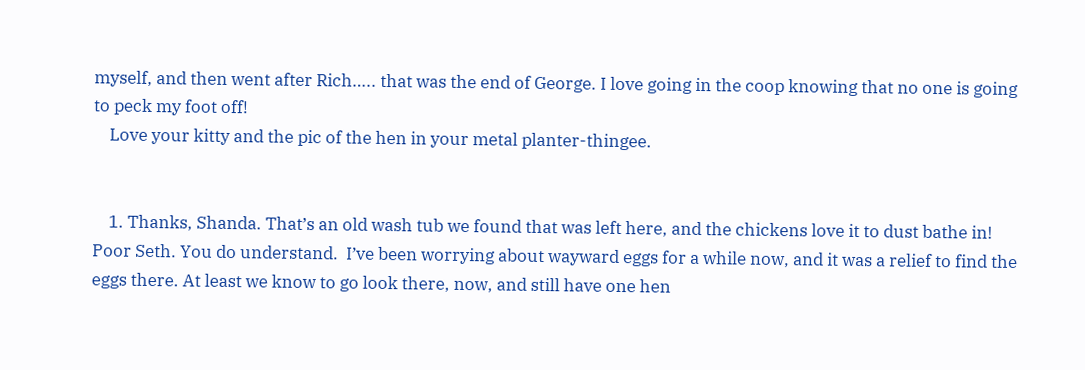myself, and then went after Rich….. that was the end of George. I love going in the coop knowing that no one is going to peck my foot off!
    Love your kitty and the pic of the hen in your metal planter-thingee.


    1. Thanks, Shanda. That’s an old wash tub we found that was left here, and the chickens love it to dust bathe in! Poor Seth. You do understand.  I’ve been worrying about wayward eggs for a while now, and it was a relief to find the eggs there. At least we know to go look there, now, and still have one hen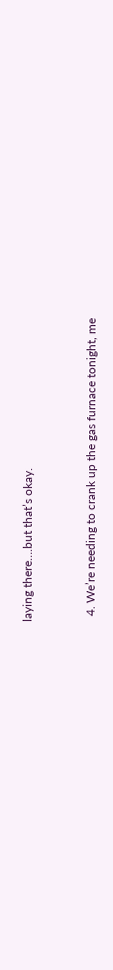laying there….but that’s okay.


  4. We’re needing to crank up the gas furnace tonight, me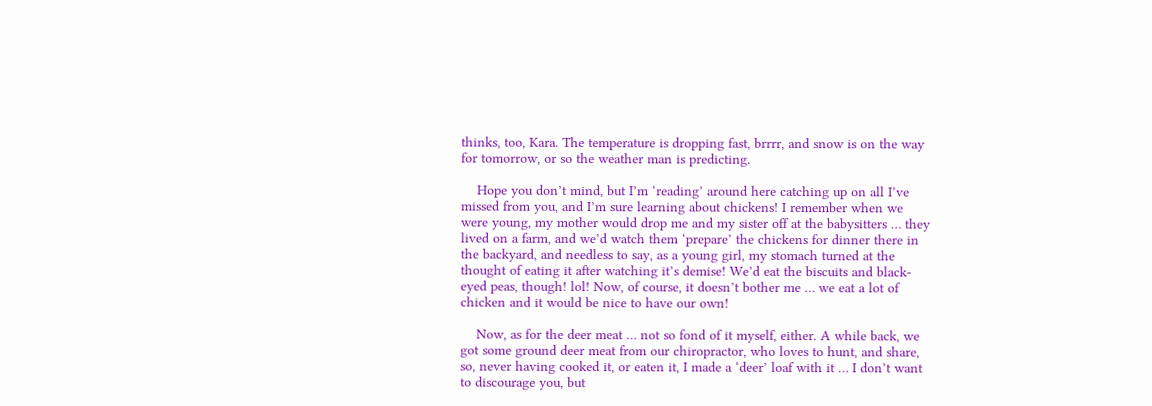thinks, too, Kara. The temperature is dropping fast, brrrr, and snow is on the way for tomorrow, or so the weather man is predicting.

    Hope you don’t mind, but I’m ‘reading’ around here catching up on all I’ve missed from you, and I’m sure learning about chickens! I remember when we were young, my mother would drop me and my sister off at the babysitters … they lived on a farm, and we’d watch them ‘prepare’ the chickens for dinner there in the backyard, and needless to say, as a young girl, my stomach turned at the thought of eating it after watching it’s demise! We’d eat the biscuits and black-eyed peas, though! lol! Now, of course, it doesn’t bother me … we eat a lot of chicken and it would be nice to have our own!

    Now, as for the deer meat … not so fond of it myself, either. A while back, we got some ground deer meat from our chiropractor, who loves to hunt, and share, so, never having cooked it, or eaten it, I made a ‘deer’ loaf with it … I don’t want to discourage you, but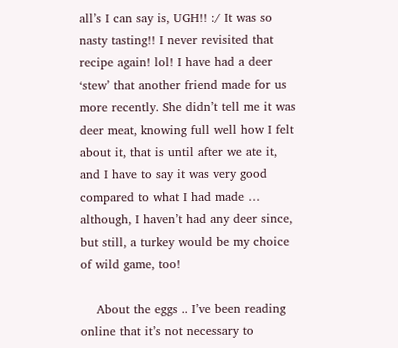all’s I can say is, UGH!! :/ It was so nasty tasting!! I never revisited that recipe again! lol! I have had a deer ‘stew’ that another friend made for us more recently. She didn’t tell me it was deer meat, knowing full well how I felt about it, that is until after we ate it, and I have to say it was very good compared to what I had made … although, I haven’t had any deer since, but still, a turkey would be my choice of wild game, too!

    About the eggs .. I’ve been reading online that it’s not necessary to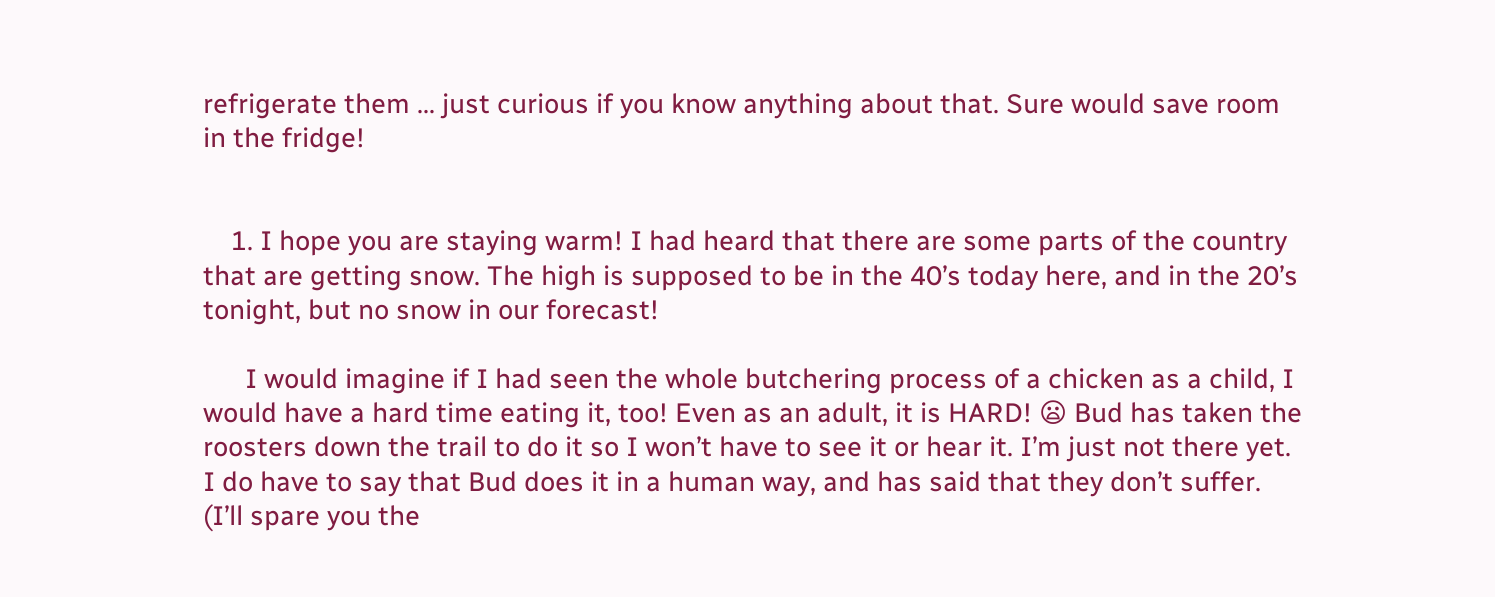refrigerate them … just curious if you know anything about that. Sure would save room in the fridge!


    1. I hope you are staying warm! I had heard that there are some parts of the country that are getting snow. The high is supposed to be in the 40’s today here, and in the 20’s tonight, but no snow in our forecast!

      I would imagine if I had seen the whole butchering process of a chicken as a child, I would have a hard time eating it, too! Even as an adult, it is HARD! 😦 Bud has taken the roosters down the trail to do it so I won’t have to see it or hear it. I’m just not there yet. I do have to say that Bud does it in a human way, and has said that they don’t suffer. (I’ll spare you the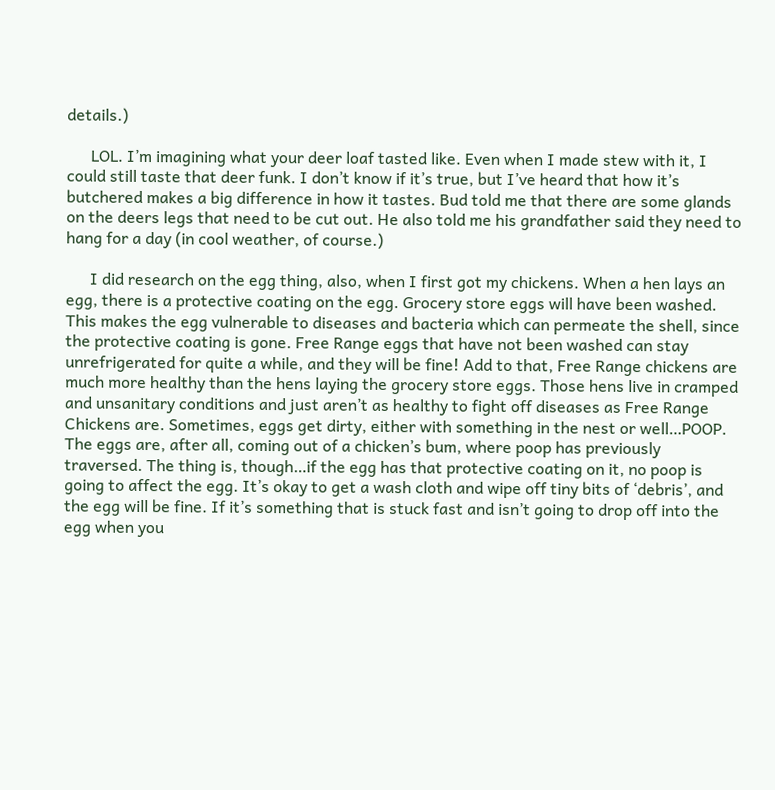details.)

      LOL. I’m imagining what your deer loaf tasted like. Even when I made stew with it, I could still taste that deer funk. I don’t know if it’s true, but I’ve heard that how it’s butchered makes a big difference in how it tastes. Bud told me that there are some glands on the deers legs that need to be cut out. He also told me his grandfather said they need to hang for a day (in cool weather, of course.)

      I did research on the egg thing, also, when I first got my chickens. When a hen lays an egg, there is a protective coating on the egg. Grocery store eggs will have been washed. This makes the egg vulnerable to diseases and bacteria which can permeate the shell, since the protective coating is gone. Free Range eggs that have not been washed can stay unrefrigerated for quite a while, and they will be fine! Add to that, Free Range chickens are much more healthy than the hens laying the grocery store eggs. Those hens live in cramped and unsanitary conditions and just aren’t as healthy to fight off diseases as Free Range Chickens are. Sometimes, eggs get dirty, either with something in the nest or well…POOP. The eggs are, after all, coming out of a chicken’s bum, where poop has previously traversed. The thing is, though…if the egg has that protective coating on it, no poop is going to affect the egg. It’s okay to get a wash cloth and wipe off tiny bits of ‘debris’, and the egg will be fine. If it’s something that is stuck fast and isn’t going to drop off into the egg when you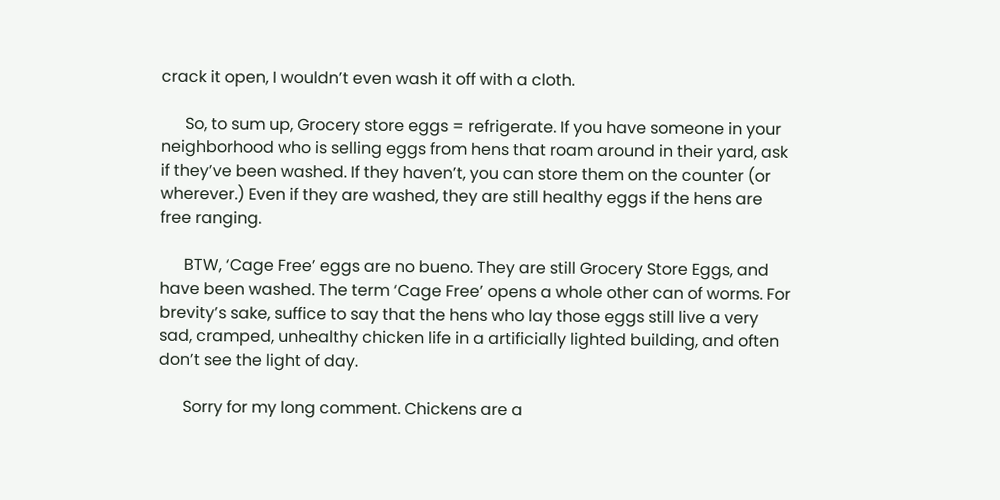crack it open, I wouldn’t even wash it off with a cloth.

      So, to sum up, Grocery store eggs = refrigerate. If you have someone in your neighborhood who is selling eggs from hens that roam around in their yard, ask if they’ve been washed. If they haven’t, you can store them on the counter (or wherever.) Even if they are washed, they are still healthy eggs if the hens are free ranging.

      BTW, ‘Cage Free’ eggs are no bueno. They are still Grocery Store Eggs, and have been washed. The term ‘Cage Free’ opens a whole other can of worms. For brevity’s sake, suffice to say that the hens who lay those eggs still live a very sad, cramped, unhealthy chicken life in a artificially lighted building, and often don’t see the light of day.

      Sorry for my long comment. Chickens are a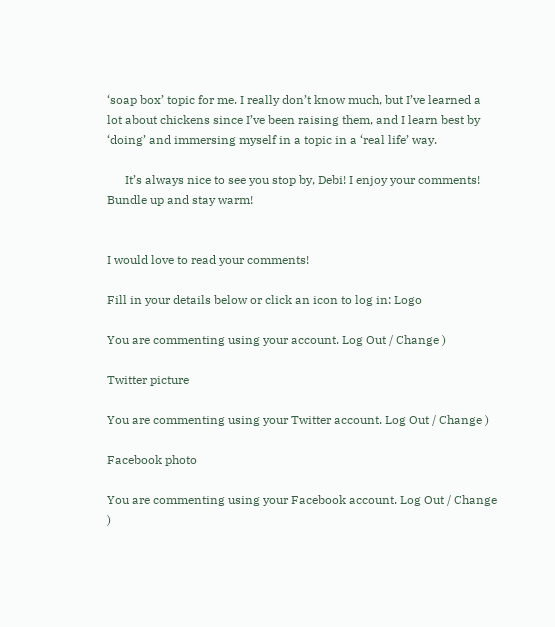‘soap box’ topic for me. I really don’t know much, but I’ve learned a lot about chickens since I’ve been raising them, and I learn best by ‘doing’ and immersing myself in a topic in a ‘real life’ way.

      It’s always nice to see you stop by, Debi! I enjoy your comments!  Bundle up and stay warm!


I would love to read your comments!

Fill in your details below or click an icon to log in: Logo

You are commenting using your account. Log Out / Change )

Twitter picture

You are commenting using your Twitter account. Log Out / Change )

Facebook photo

You are commenting using your Facebook account. Log Out / Change )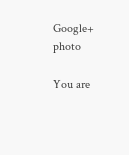Google+ photo

You are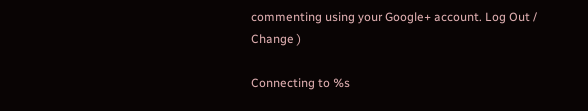commenting using your Google+ account. Log Out / Change )

Connecting to %s